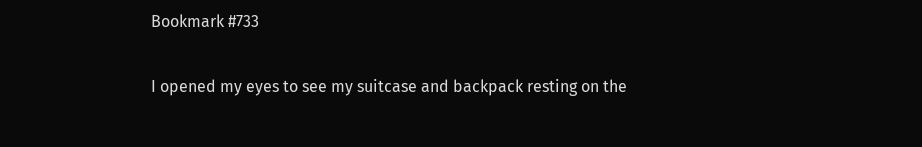Bookmark #733

I opened my eyes to see my suitcase and backpack resting on the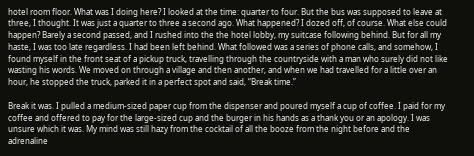hotel room floor. What was I doing here? I looked at the time: quarter to four. But the bus was supposed to leave at three, I thought. It was just a quarter to three a second ago. What happened? I dozed off, of course. What else could happen? Barely a second passed, and I rushed into the the hotel lobby, my suitcase following behind. But for all my haste, I was too late regardless. I had been left behind. What followed was a series of phone calls, and somehow, I found myself in the front seat of a pickup truck, travelling through the countryside with a man who surely did not like wasting his words. We moved on through a village and then another, and when we had travelled for a little over an hour, he stopped the truck, parked it in a perfect spot and said, “Break time.”

Break it was. I pulled a medium-sized paper cup from the dispenser and poured myself a cup of coffee. I paid for my coffee and offered to pay for the large-sized cup and the burger in his hands as a thank you or an apology. I was unsure which it was. My mind was still hazy from the cocktail of all the booze from the night before and the adrenaline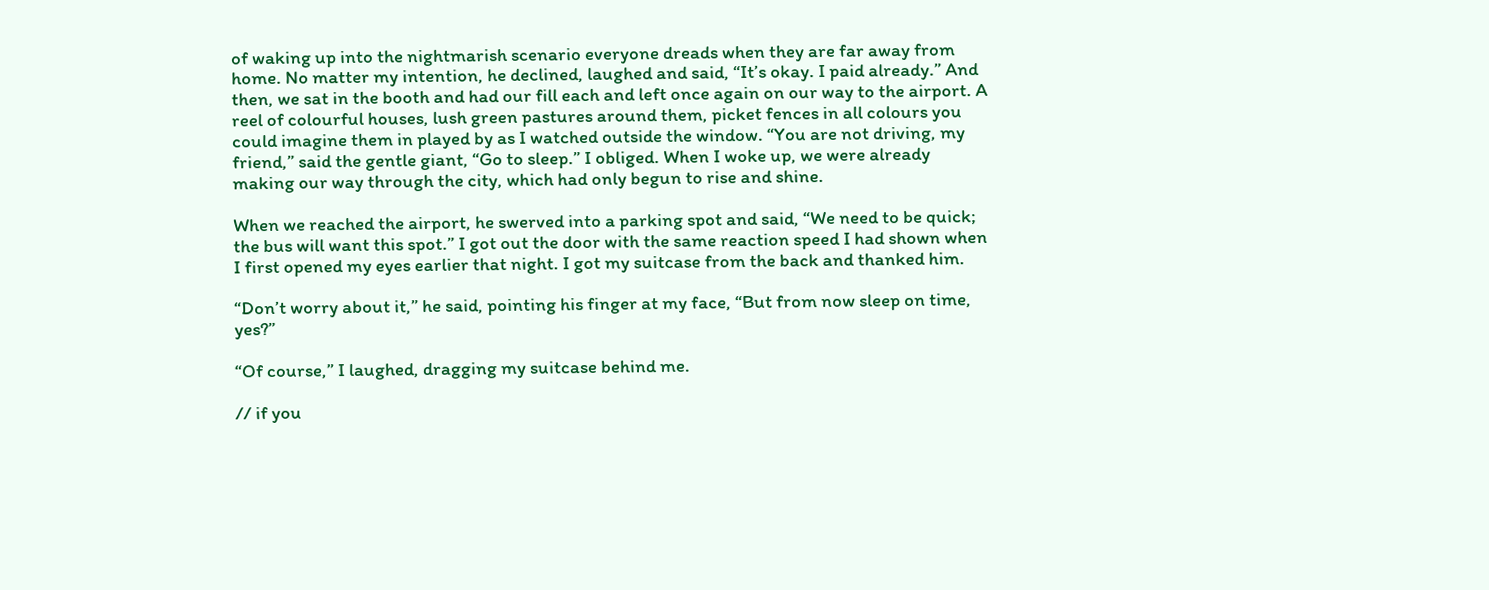of waking up into the nightmarish scenario everyone dreads when they are far away from home. No matter my intention, he declined, laughed and said, “It’s okay. I paid already.” And then, we sat in the booth and had our fill each and left once again on our way to the airport. A reel of colourful houses, lush green pastures around them, picket fences in all colours you could imagine them in played by as I watched outside the window. “You are not driving, my friend,” said the gentle giant, “Go to sleep.” I obliged. When I woke up, we were already making our way through the city, which had only begun to rise and shine.

When we reached the airport, he swerved into a parking spot and said, “We need to be quick; the bus will want this spot.” I got out the door with the same reaction speed I had shown when I first opened my eyes earlier that night. I got my suitcase from the back and thanked him.

“Don’t worry about it,” he said, pointing his finger at my face, “But from now sleep on time, yes?”

“Of course,” I laughed, dragging my suitcase behind me.

// if you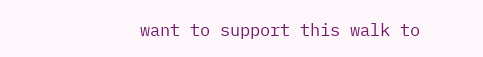want to support this walk to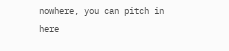nowhere, you can pitch in here